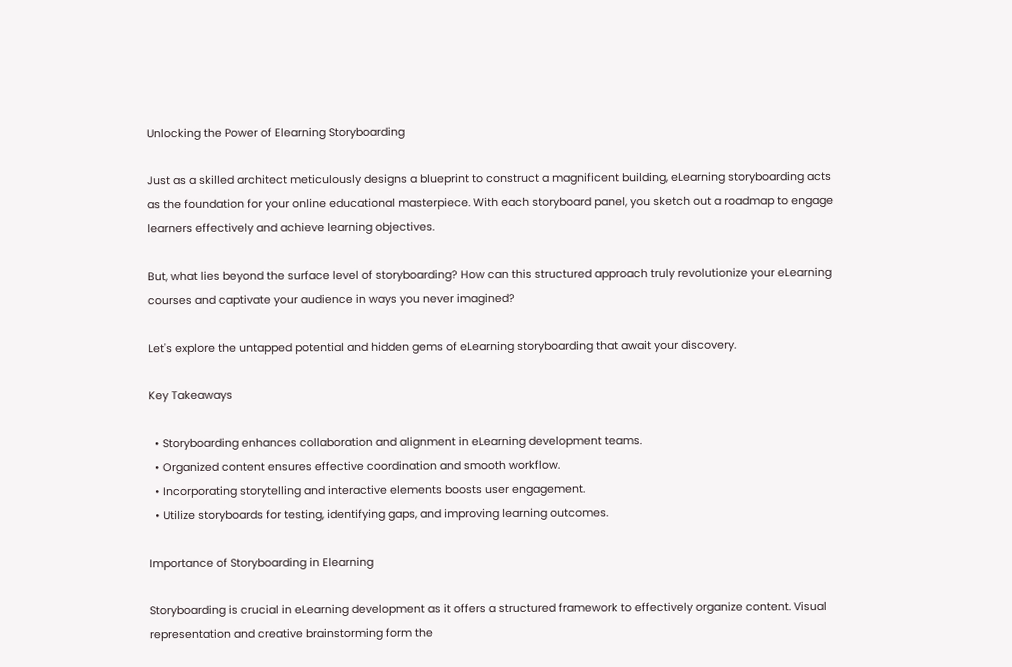Unlocking the Power of Elearning Storyboarding

Just as a skilled architect meticulously designs a blueprint to construct a magnificent building, eLearning storyboarding acts as the foundation for your online educational masterpiece. With each storyboard panel, you sketch out a roadmap to engage learners effectively and achieve learning objectives.

But, what lies beyond the surface level of storyboarding? How can this structured approach truly revolutionize your eLearning courses and captivate your audience in ways you never imagined?

Let's explore the untapped potential and hidden gems of eLearning storyboarding that await your discovery.

Key Takeaways

  • Storyboarding enhances collaboration and alignment in eLearning development teams.
  • Organized content ensures effective coordination and smooth workflow.
  • Incorporating storytelling and interactive elements boosts user engagement.
  • Utilize storyboards for testing, identifying gaps, and improving learning outcomes.

Importance of Storyboarding in Elearning

Storyboarding is crucial in eLearning development as it offers a structured framework to effectively organize content. Visual representation and creative brainstorming form the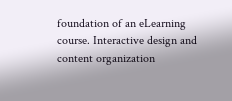foundation of an eLearning course. Interactive design and content organization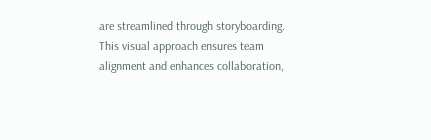are streamlined through storyboarding. This visual approach ensures team alignment and enhances collaboration,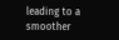leading to a smoother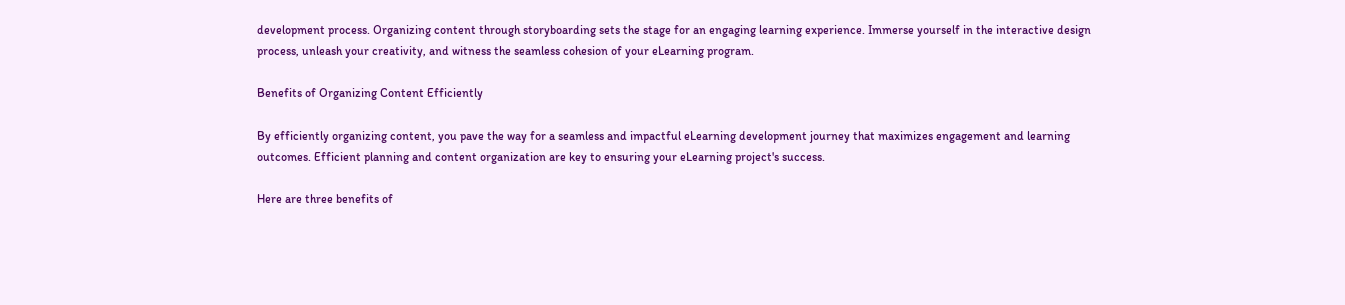development process. Organizing content through storyboarding sets the stage for an engaging learning experience. Immerse yourself in the interactive design process, unleash your creativity, and witness the seamless cohesion of your eLearning program.

Benefits of Organizing Content Efficiently

By efficiently organizing content, you pave the way for a seamless and impactful eLearning development journey that maximizes engagement and learning outcomes. Efficient planning and content organization are key to ensuring your eLearning project's success.

Here are three benefits of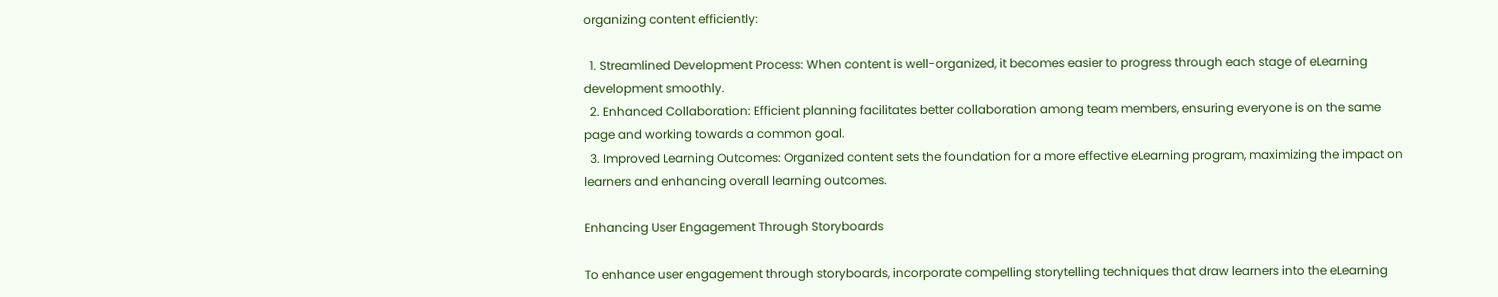organizing content efficiently:

  1. Streamlined Development Process: When content is well-organized, it becomes easier to progress through each stage of eLearning development smoothly.
  2. Enhanced Collaboration: Efficient planning facilitates better collaboration among team members, ensuring everyone is on the same page and working towards a common goal.
  3. Improved Learning Outcomes: Organized content sets the foundation for a more effective eLearning program, maximizing the impact on learners and enhancing overall learning outcomes.

Enhancing User Engagement Through Storyboards

To enhance user engagement through storyboards, incorporate compelling storytelling techniques that draw learners into the eLearning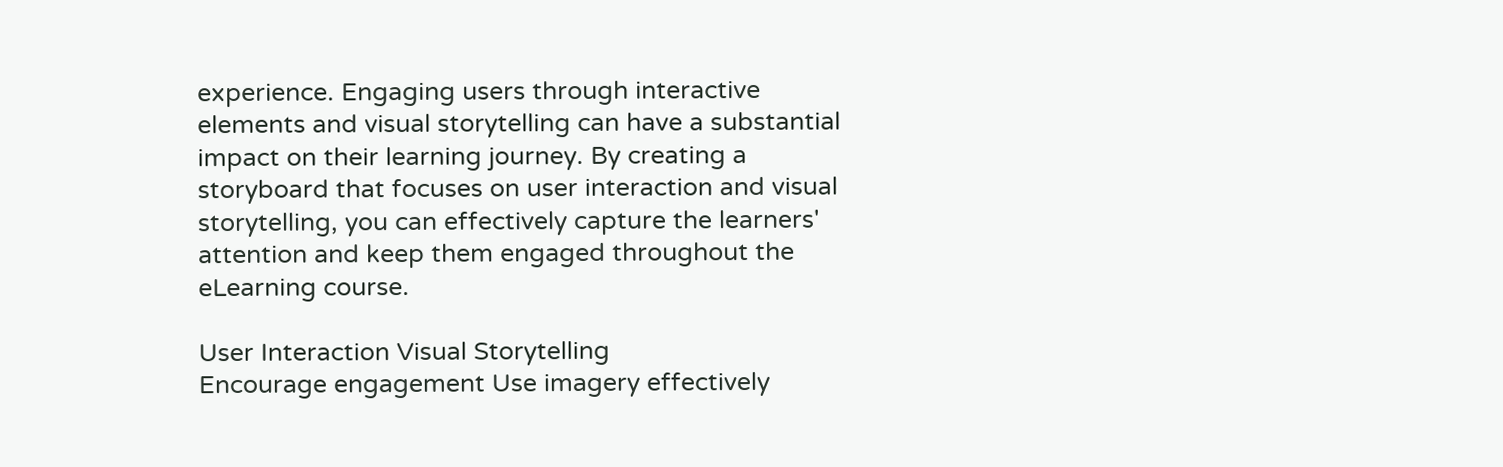experience. Engaging users through interactive elements and visual storytelling can have a substantial impact on their learning journey. By creating a storyboard that focuses on user interaction and visual storytelling, you can effectively capture the learners' attention and keep them engaged throughout the eLearning course.

User Interaction Visual Storytelling
Encourage engagement Use imagery effectively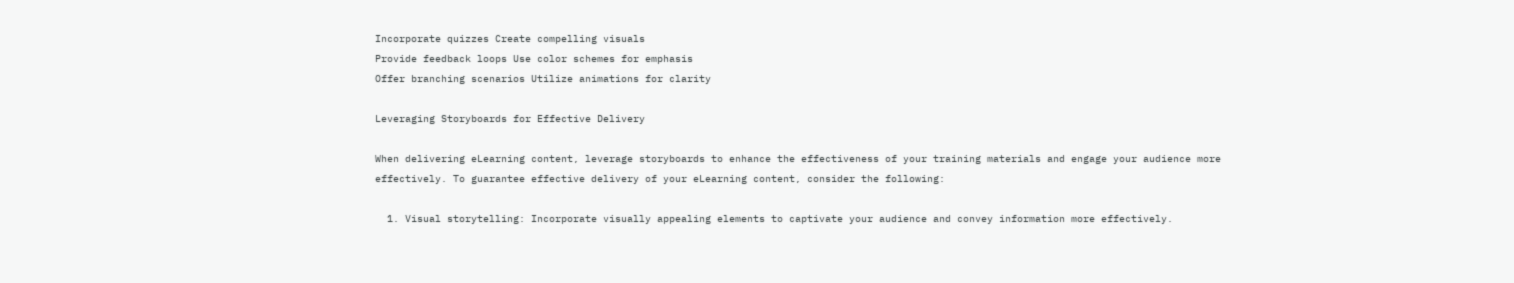Incorporate quizzes Create compelling visuals
Provide feedback loops Use color schemes for emphasis
Offer branching scenarios Utilize animations for clarity

Leveraging Storyboards for Effective Delivery

When delivering eLearning content, leverage storyboards to enhance the effectiveness of your training materials and engage your audience more effectively. To guarantee effective delivery of your eLearning content, consider the following:

  1. Visual storytelling: Incorporate visually appealing elements to captivate your audience and convey information more effectively.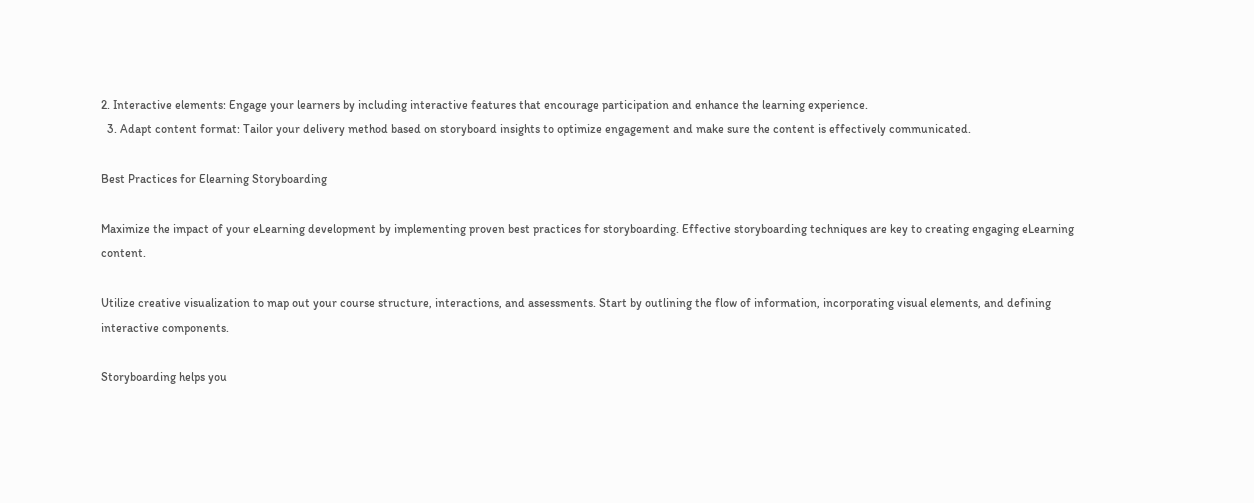2. Interactive elements: Engage your learners by including interactive features that encourage participation and enhance the learning experience.
  3. Adapt content format: Tailor your delivery method based on storyboard insights to optimize engagement and make sure the content is effectively communicated.

Best Practices for Elearning Storyboarding

Maximize the impact of your eLearning development by implementing proven best practices for storyboarding. Effective storyboarding techniques are key to creating engaging eLearning content.

Utilize creative visualization to map out your course structure, interactions, and assessments. Start by outlining the flow of information, incorporating visual elements, and defining interactive components.

Storyboarding helps you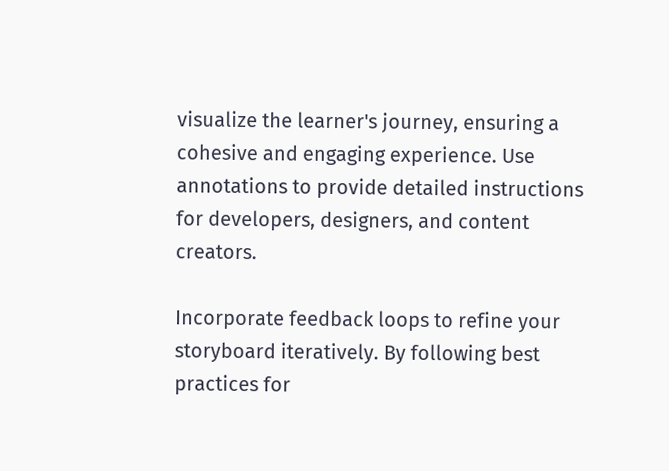visualize the learner's journey, ensuring a cohesive and engaging experience. Use annotations to provide detailed instructions for developers, designers, and content creators.

Incorporate feedback loops to refine your storyboard iteratively. By following best practices for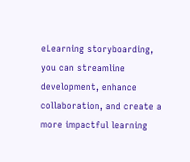eLearning storyboarding, you can streamline development, enhance collaboration, and create a more impactful learning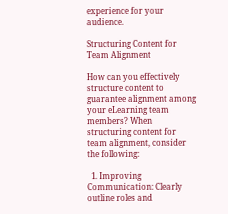experience for your audience.

Structuring Content for Team Alignment

How can you effectively structure content to guarantee alignment among your eLearning team members? When structuring content for team alignment, consider the following:

  1. Improving Communication: Clearly outline roles and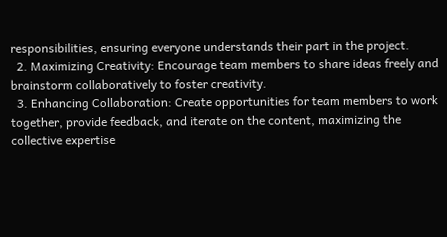responsibilities, ensuring everyone understands their part in the project.
  2. Maximizing Creativity: Encourage team members to share ideas freely and brainstorm collaboratively to foster creativity.
  3. Enhancing Collaboration: Create opportunities for team members to work together, provide feedback, and iterate on the content, maximizing the collective expertise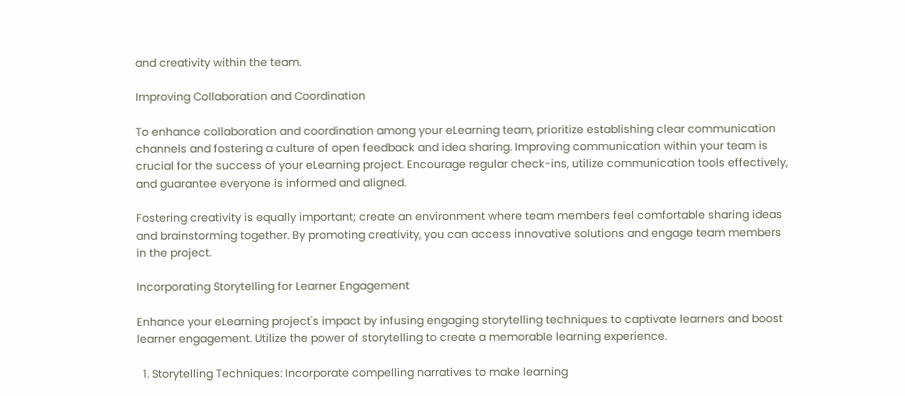and creativity within the team.

Improving Collaboration and Coordination

To enhance collaboration and coordination among your eLearning team, prioritize establishing clear communication channels and fostering a culture of open feedback and idea sharing. Improving communication within your team is crucial for the success of your eLearning project. Encourage regular check-ins, utilize communication tools effectively, and guarantee everyone is informed and aligned.

Fostering creativity is equally important; create an environment where team members feel comfortable sharing ideas and brainstorming together. By promoting creativity, you can access innovative solutions and engage team members in the project.

Incorporating Storytelling for Learner Engagement

Enhance your eLearning project's impact by infusing engaging storytelling techniques to captivate learners and boost learner engagement. Utilize the power of storytelling to create a memorable learning experience.

  1. Storytelling Techniques: Incorporate compelling narratives to make learning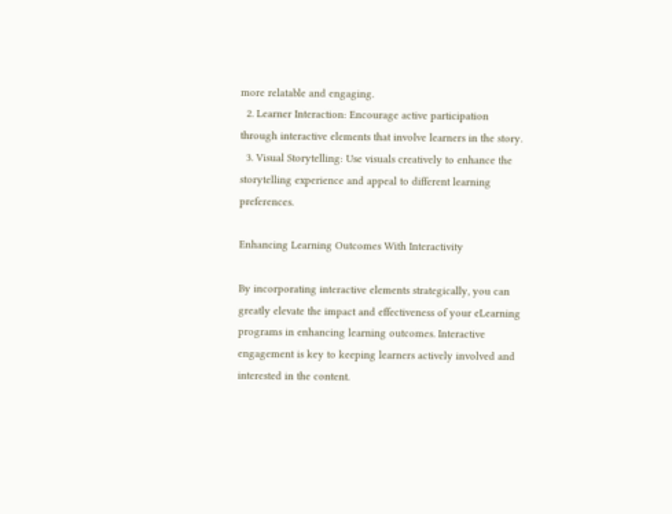more relatable and engaging.
  2. Learner Interaction: Encourage active participation through interactive elements that involve learners in the story.
  3. Visual Storytelling: Use visuals creatively to enhance the storytelling experience and appeal to different learning preferences.

Enhancing Learning Outcomes With Interactivity

By incorporating interactive elements strategically, you can greatly elevate the impact and effectiveness of your eLearning programs in enhancing learning outcomes. Interactive engagement is key to keeping learners actively involved and interested in the content.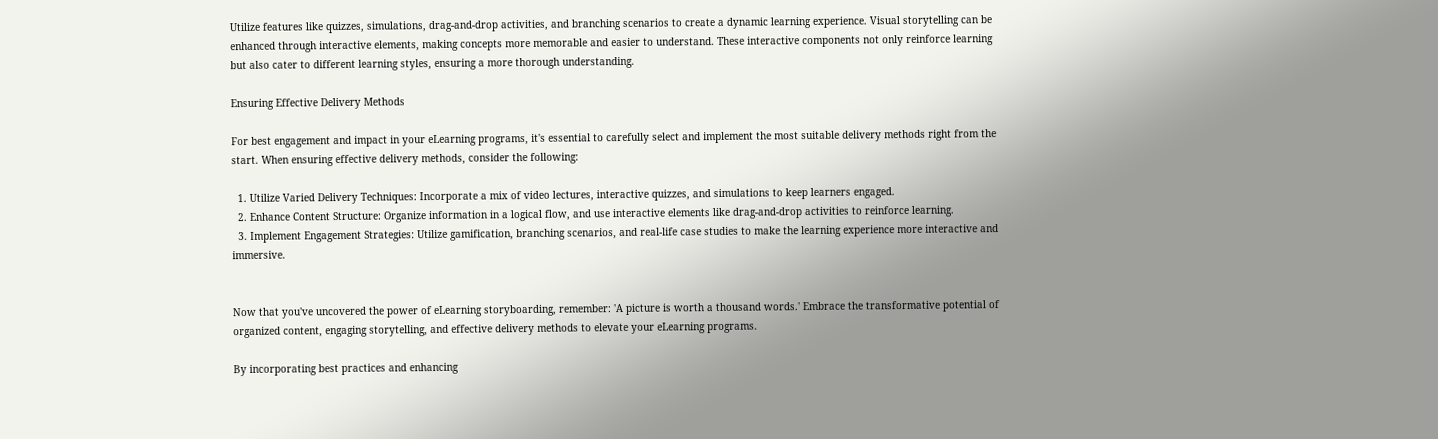Utilize features like quizzes, simulations, drag-and-drop activities, and branching scenarios to create a dynamic learning experience. Visual storytelling can be enhanced through interactive elements, making concepts more memorable and easier to understand. These interactive components not only reinforce learning but also cater to different learning styles, ensuring a more thorough understanding.

Ensuring Effective Delivery Methods

For best engagement and impact in your eLearning programs, it's essential to carefully select and implement the most suitable delivery methods right from the start. When ensuring effective delivery methods, consider the following:

  1. Utilize Varied Delivery Techniques: Incorporate a mix of video lectures, interactive quizzes, and simulations to keep learners engaged.
  2. Enhance Content Structure: Organize information in a logical flow, and use interactive elements like drag-and-drop activities to reinforce learning.
  3. Implement Engagement Strategies: Utilize gamification, branching scenarios, and real-life case studies to make the learning experience more interactive and immersive.


Now that you've uncovered the power of eLearning storyboarding, remember: 'A picture is worth a thousand words.' Embrace the transformative potential of organized content, engaging storytelling, and effective delivery methods to elevate your eLearning programs.

By incorporating best practices and enhancing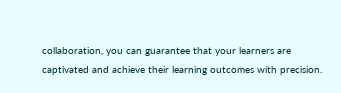collaboration, you can guarantee that your learners are captivated and achieve their learning outcomes with precision.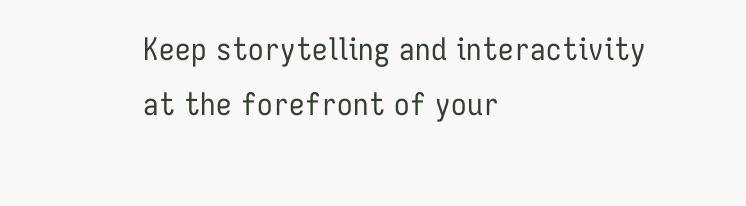Keep storytelling and interactivity at the forefront of your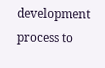development process to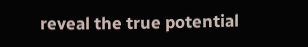reveal the true potential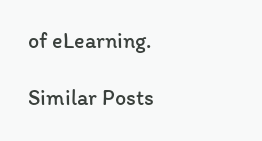of eLearning.

Similar Posts